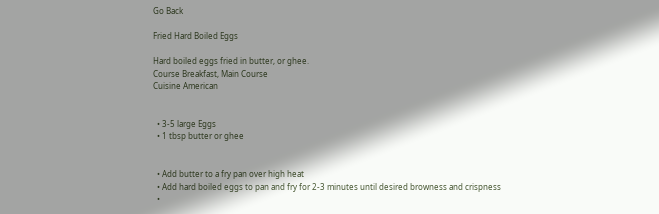Go Back

Fried Hard Boiled Eggs

Hard boiled eggs fried in butter, or ghee.
Course Breakfast, Main Course
Cuisine American


  • 3-5 large Eggs
  • 1 tbsp butter or ghee


  • Add butter to a fry pan over high heat
  • Add hard boiled eggs to pan and fry for 2-3 minutes until desired browness and crispness
  •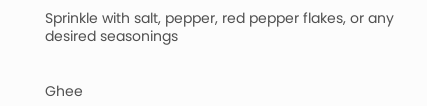Sprinkle with salt, pepper, red pepper flakes, or any desired seasonings


Ghee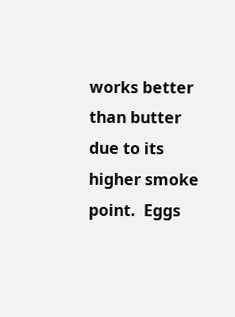works better than butter due to its higher smoke point.  Eggs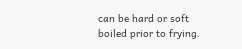can be hard or soft boiled prior to frying.